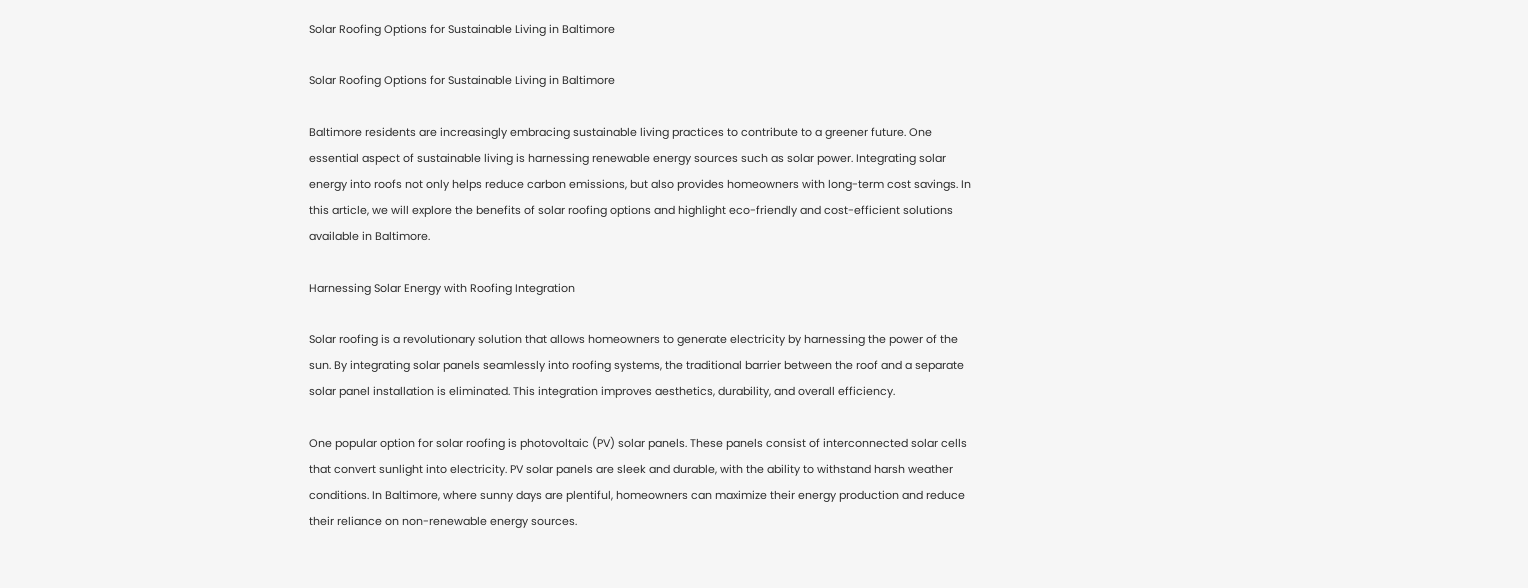Solar Roofing Options for Sustainable Living in Baltimore

Solar Roofing Options for Sustainable Living in Baltimore

Baltimore residents are increasingly embracing sustainable living practices to contribute to a greener future. One essential aspect of sustainable living is harnessing renewable energy sources such as solar power. Integrating solar energy into roofs not only helps reduce carbon emissions, but also provides homeowners with long-term cost savings. In this article, we will explore the benefits of solar roofing options and highlight eco-friendly and cost-efficient solutions available in Baltimore.

Harnessing Solar Energy with Roofing Integration

Solar roofing is a revolutionary solution that allows homeowners to generate electricity by harnessing the power of the sun. By integrating solar panels seamlessly into roofing systems, the traditional barrier between the roof and a separate solar panel installation is eliminated. This integration improves aesthetics, durability, and overall efficiency.

One popular option for solar roofing is photovoltaic (PV) solar panels. These panels consist of interconnected solar cells that convert sunlight into electricity. PV solar panels are sleek and durable, with the ability to withstand harsh weather conditions. In Baltimore, where sunny days are plentiful, homeowners can maximize their energy production and reduce their reliance on non-renewable energy sources.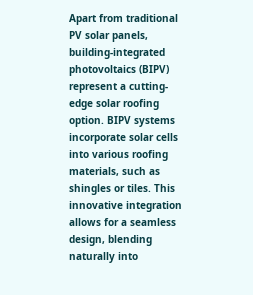Apart from traditional PV solar panels, building-integrated photovoltaics (BIPV) represent a cutting-edge solar roofing option. BIPV systems incorporate solar cells into various roofing materials, such as shingles or tiles. This innovative integration allows for a seamless design, blending naturally into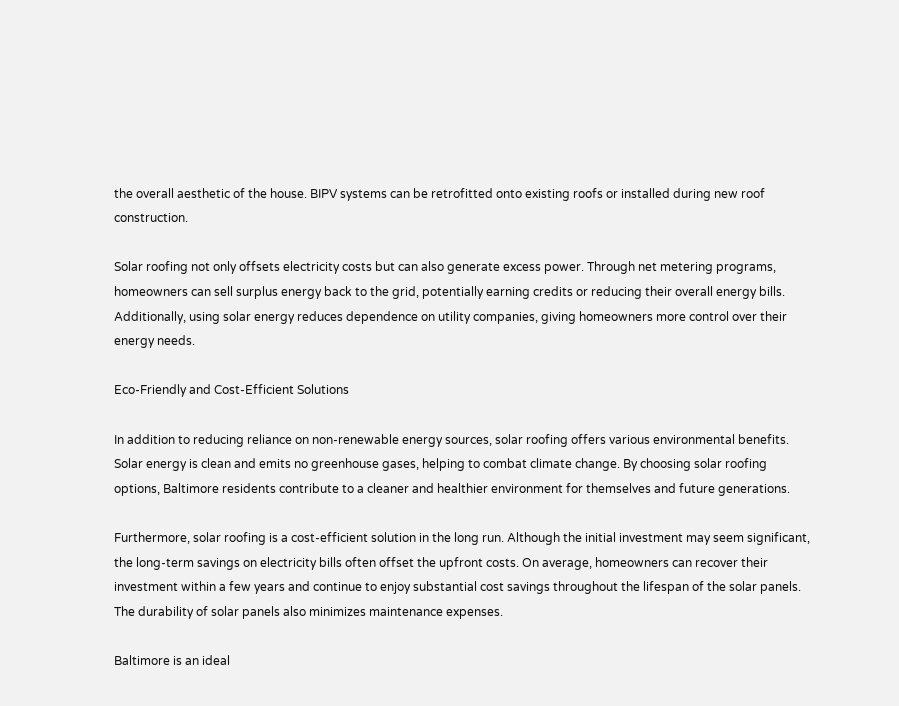the overall aesthetic of the house. BIPV systems can be retrofitted onto existing roofs or installed during new roof construction.

Solar roofing not only offsets electricity costs but can also generate excess power. Through net metering programs, homeowners can sell surplus energy back to the grid, potentially earning credits or reducing their overall energy bills. Additionally, using solar energy reduces dependence on utility companies, giving homeowners more control over their energy needs.

Eco-Friendly and Cost-Efficient Solutions

In addition to reducing reliance on non-renewable energy sources, solar roofing offers various environmental benefits. Solar energy is clean and emits no greenhouse gases, helping to combat climate change. By choosing solar roofing options, Baltimore residents contribute to a cleaner and healthier environment for themselves and future generations.

Furthermore, solar roofing is a cost-efficient solution in the long run. Although the initial investment may seem significant, the long-term savings on electricity bills often offset the upfront costs. On average, homeowners can recover their investment within a few years and continue to enjoy substantial cost savings throughout the lifespan of the solar panels. The durability of solar panels also minimizes maintenance expenses.

Baltimore is an ideal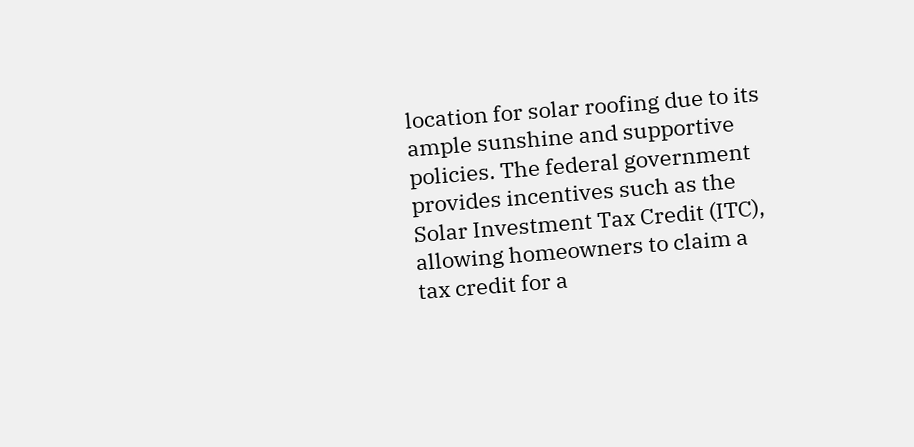location for solar roofing due to its ample sunshine and supportive policies. The federal government provides incentives such as the Solar Investment Tax Credit (ITC), allowing homeowners to claim a tax credit for a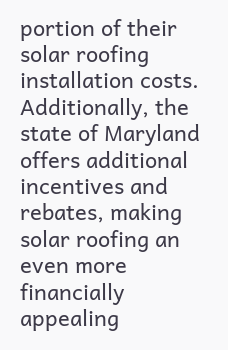portion of their solar roofing installation costs. Additionally, the state of Maryland offers additional incentives and rebates, making solar roofing an even more financially appealing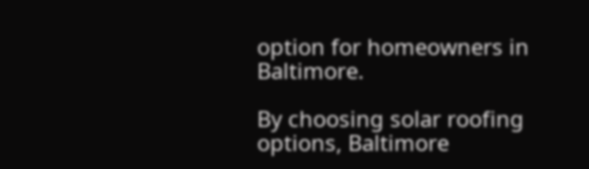option for homeowners in Baltimore.

By choosing solar roofing options, Baltimore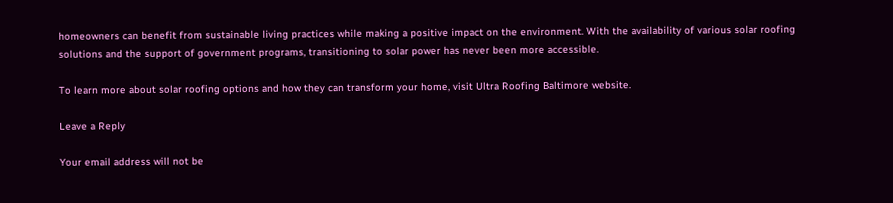homeowners can benefit from sustainable living practices while making a positive impact on the environment. With the availability of various solar roofing solutions and the support of government programs, transitioning to solar power has never been more accessible.

To learn more about solar roofing options and how they can transform your home, visit Ultra Roofing Baltimore website.

Leave a Reply

Your email address will not be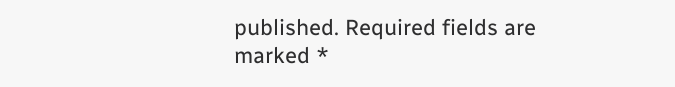published. Required fields are marked *